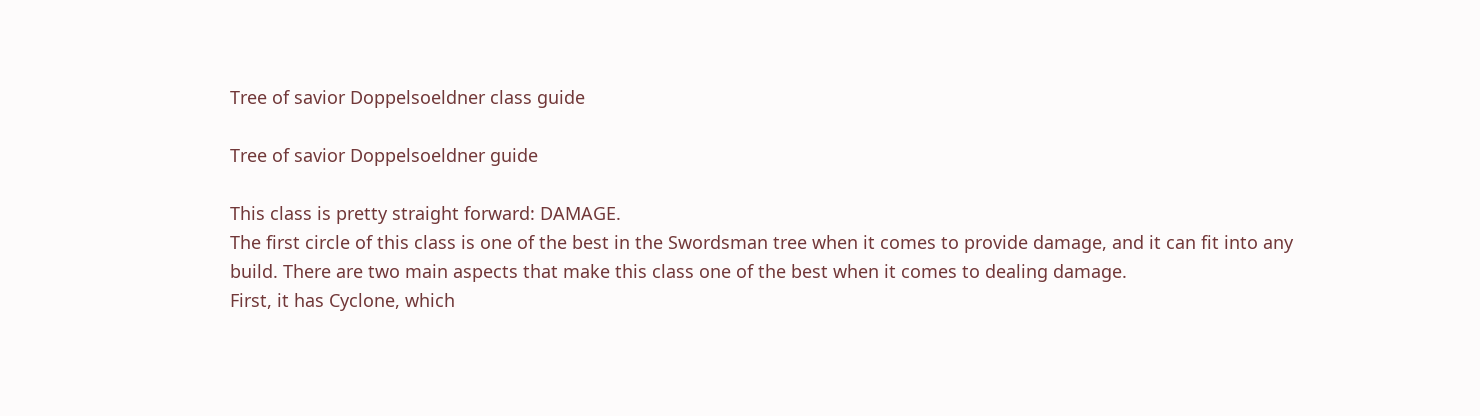Tree of savior Doppelsoeldner class guide

Tree of savior Doppelsoeldner guide

This class is pretty straight forward: DAMAGE.
The first circle of this class is one of the best in the Swordsman tree when it comes to provide damage, and it can fit into any build. There are two main aspects that make this class one of the best when it comes to dealing damage.
First, it has Cyclone, which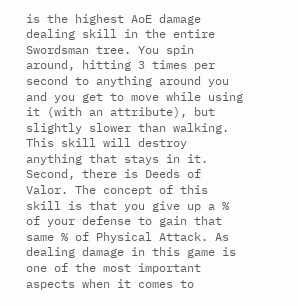is the highest AoE damage dealing skill in the entire Swordsman tree. You spin around, hitting 3 times per second to anything around you and you get to move while using it (with an attribute), but slightly slower than walking. This skill will destroy anything that stays in it.
Second, there is Deeds of Valor. The concept of this skill is that you give up a % of your defense to gain that same % of Physical Attack. As dealing damage in this game is one of the most important aspects when it comes to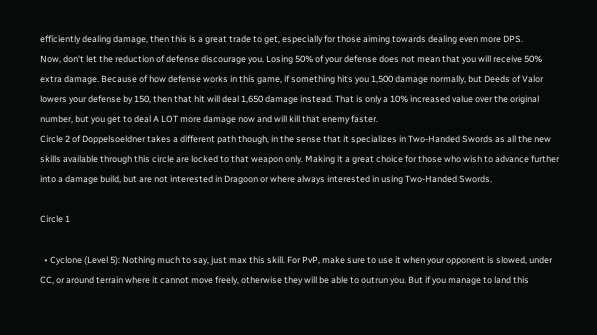efficiently dealing damage, then this is a great trade to get, especially for those aiming towards dealing even more DPS.
Now, don't let the reduction of defense discourage you. Losing 50% of your defense does not mean that you will receive 50% extra damage. Because of how defense works in this game, if something hits you 1,500 damage normally, but Deeds of Valor lowers your defense by 150, then that hit will deal 1,650 damage instead. That is only a 10% increased value over the original number, but you get to deal A LOT more damage now and will kill that enemy faster.
Circle 2 of Doppelsoeldner takes a different path though, in the sense that it specializes in Two-Handed Swords as all the new skills available through this circle are locked to that weapon only. Making it a great choice for those who wish to advance further into a damage build, but are not interested in Dragoon or where always interested in using Two-Handed Swords.

Circle 1

  • Cyclone (Level 5): Nothing much to say, just max this skill. For PvP, make sure to use it when your opponent is slowed, under CC, or around terrain where it cannot move freely, otherwise they will be able to outrun you. But if you manage to land this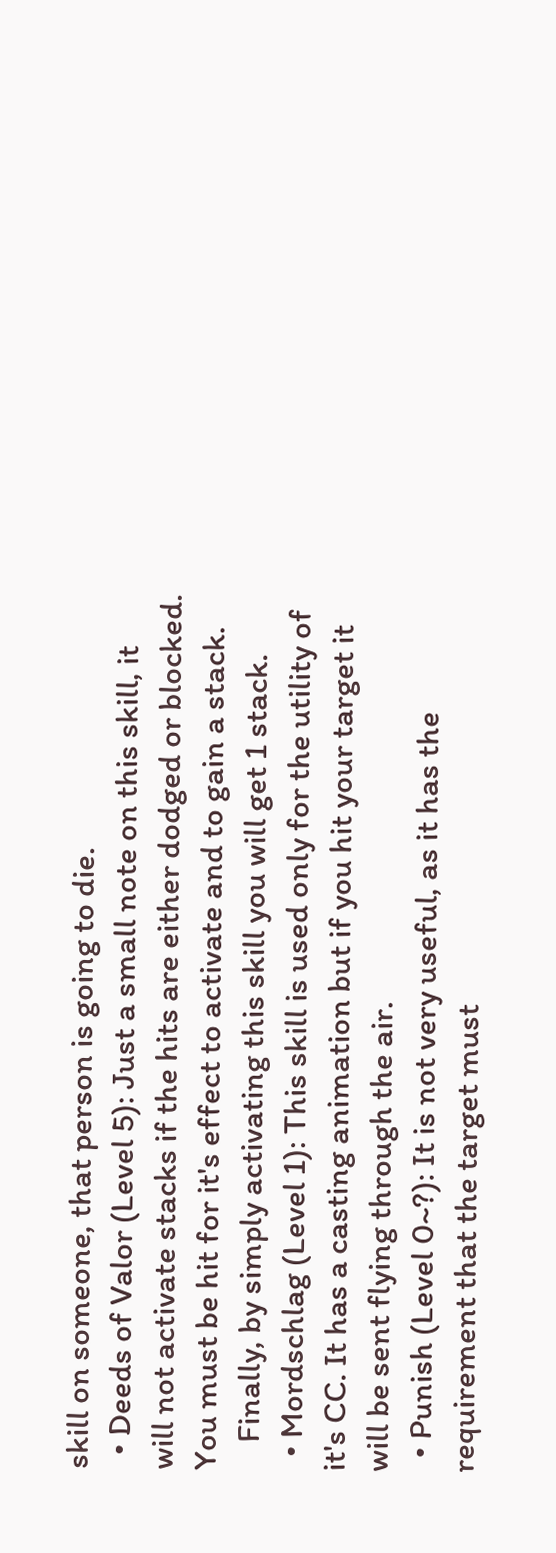skill on someone, that person is going to die.
  • Deeds of Valor (Level 5): Just a small note on this skill, it will not activate stacks if the hits are either dodged or blocked. You must be hit for it's effect to activate and to gain a stack.
    Finally, by simply activating this skill you will get 1 stack.
  • Mordschlag (Level 1): This skill is used only for the utility of it's CC. It has a casting animation but if you hit your target it will be sent flying through the air.
  • Punish (Level 0~?): It is not very useful, as it has the requirement that the target must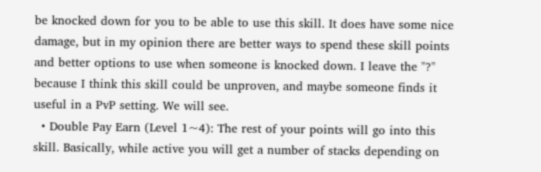be knocked down for you to be able to use this skill. It does have some nice damage, but in my opinion there are better ways to spend these skill points and better options to use when someone is knocked down. I leave the "?" because I think this skill could be unproven, and maybe someone finds it useful in a PvP setting. We will see.
  • Double Pay Earn (Level 1~4): The rest of your points will go into this skill. Basically, while active you will get a number of stacks depending on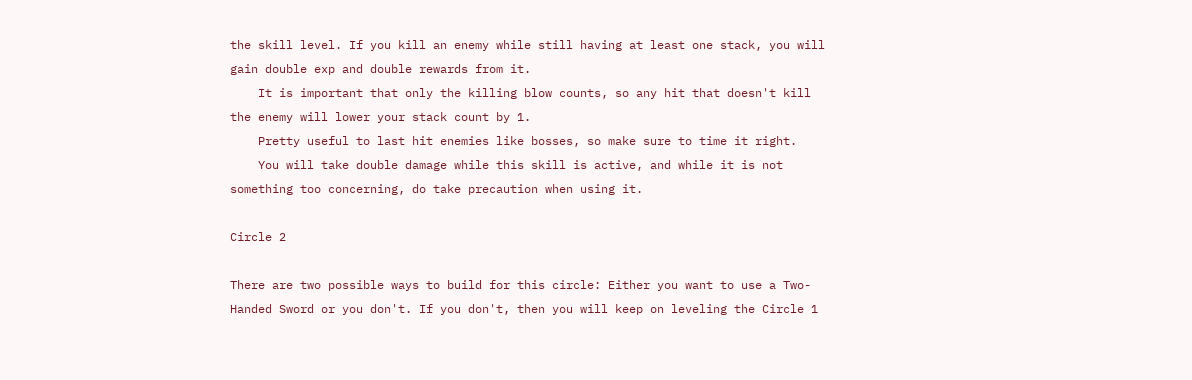the skill level. If you kill an enemy while still having at least one stack, you will gain double exp and double rewards from it.
    It is important that only the killing blow counts, so any hit that doesn't kill the enemy will lower your stack count by 1.
    Pretty useful to last hit enemies like bosses, so make sure to time it right.
    You will take double damage while this skill is active, and while it is not something too concerning, do take precaution when using it.

Circle 2

There are two possible ways to build for this circle: Either you want to use a Two-Handed Sword or you don't. If you don't, then you will keep on leveling the Circle 1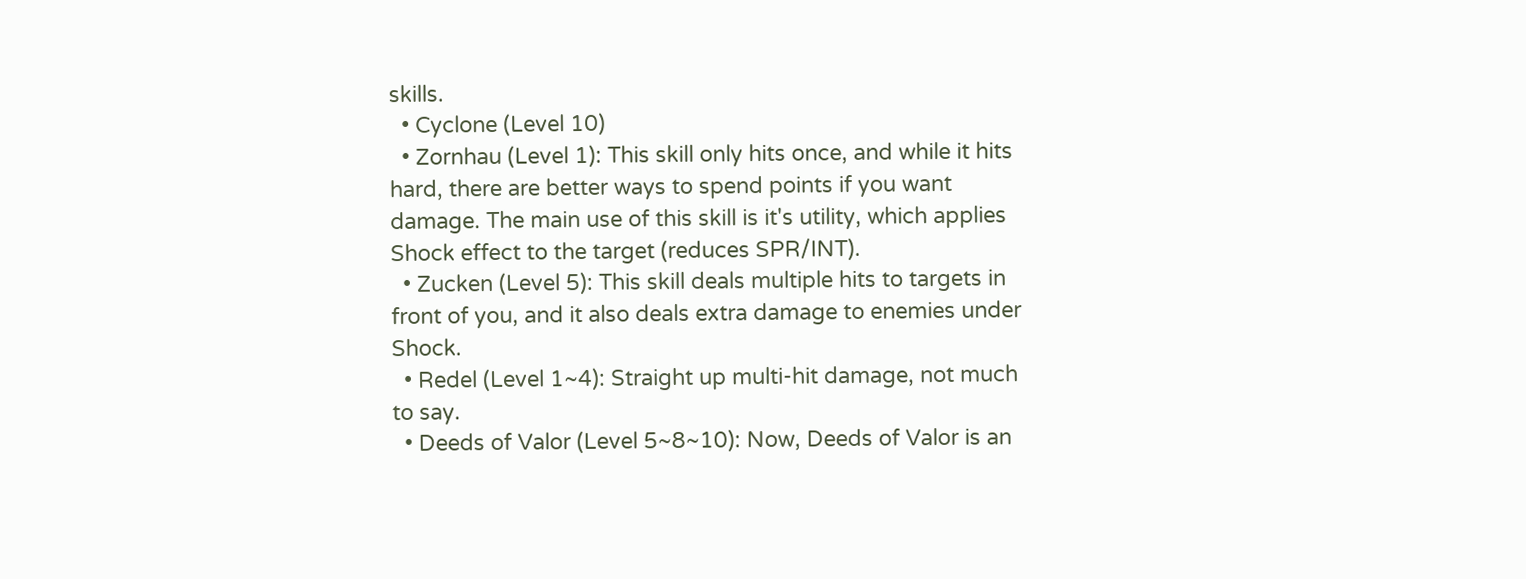skills.
  • Cyclone (Level 10)
  • Zornhau (Level 1): This skill only hits once, and while it hits hard, there are better ways to spend points if you want damage. The main use of this skill is it's utility, which applies Shock effect to the target (reduces SPR/INT).
  • Zucken (Level 5): This skill deals multiple hits to targets in front of you, and it also deals extra damage to enemies under Shock.
  • Redel (Level 1~4): Straight up multi-hit damage, not much to say.
  • Deeds of Valor (Level 5~8~10): Now, Deeds of Valor is an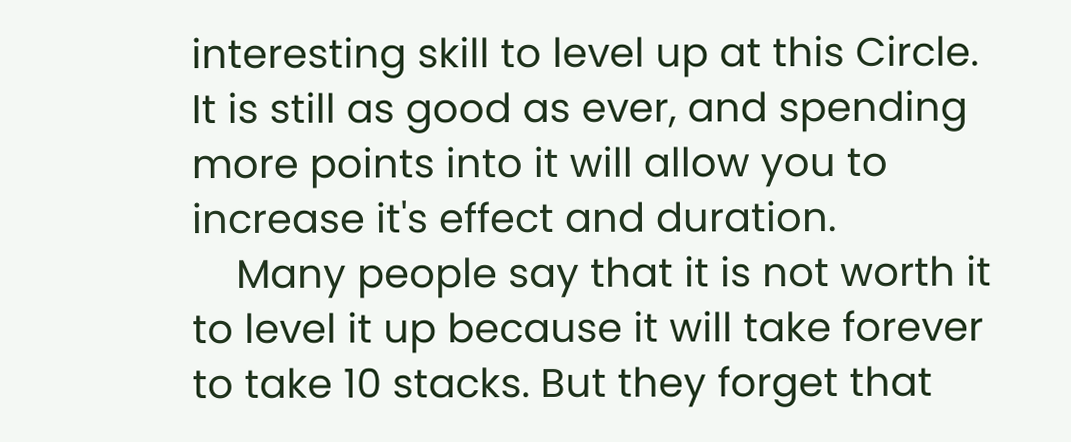interesting skill to level up at this Circle. It is still as good as ever, and spending more points into it will allow you to increase it's effect and duration.
    Many people say that it is not worth it to level it up because it will take forever to take 10 stacks. But they forget that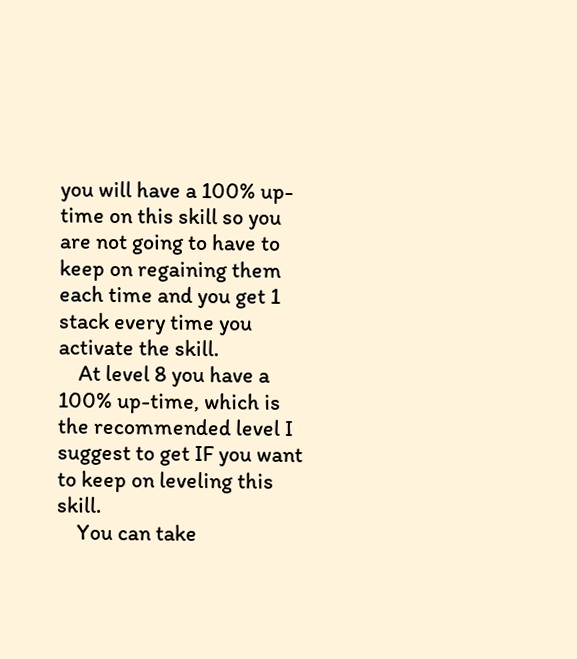you will have a 100% up-time on this skill so you are not going to have to keep on regaining them each time and you get 1 stack every time you activate the skill.
    At level 8 you have a 100% up-time, which is the recommended level I suggest to get IF you want to keep on leveling this skill.
    You can take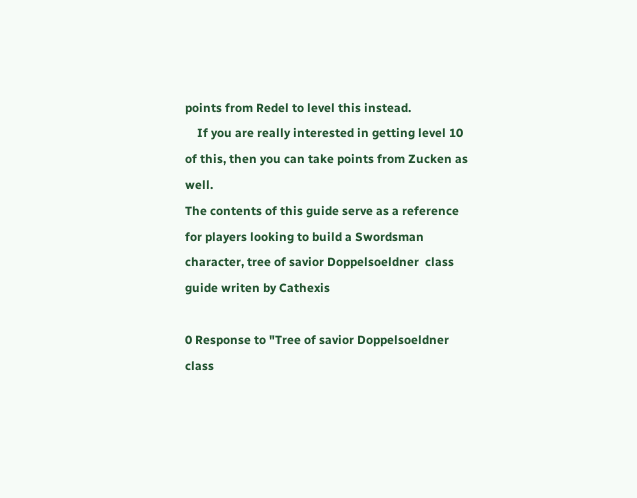points from Redel to level this instead.
    If you are really interested in getting level 10 of this, then you can take points from Zucken as well.
The contents of this guide serve as a reference for players looking to build a Swordsman character, tree of savior Doppelsoeldner  class guide writen by Cathexis

0 Response to "Tree of savior Doppelsoeldner class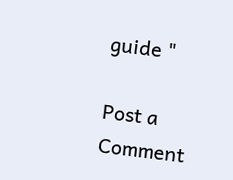guide "

Post a Comment